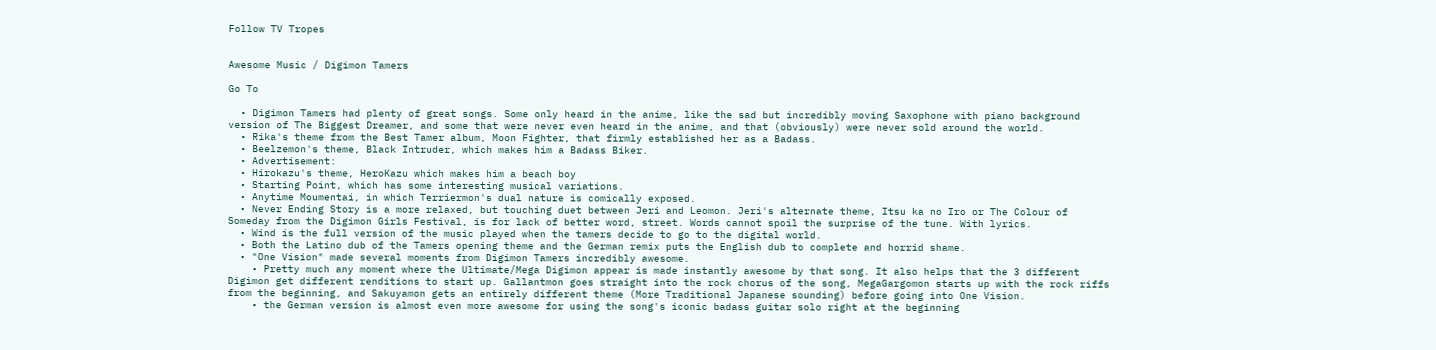Follow TV Tropes


Awesome Music / Digimon Tamers

Go To

  • Digimon Tamers had plenty of great songs. Some only heard in the anime, like the sad but incredibly moving Saxophone with piano background version of The Biggest Dreamer, and some that were never even heard in the anime, and that (obviously) were never sold around the world.
  • Rika's theme from the Best Tamer album, Moon Fighter, that firmly established her as a Badass.
  • Beelzemon's theme, Black Intruder, which makes him a Badass Biker.
  • Advertisement:
  • Hirokazu's theme, HeroKazu which makes him a beach boy
  • Starting Point, which has some interesting musical variations.
  • Anytime Moumentai, in which Terriermon's dual nature is comically exposed.
  • Never Ending Story is a more relaxed, but touching duet between Jeri and Leomon. Jeri's alternate theme, Itsu ka no Iro or The Colour of Someday from the Digimon Girls Festival, is for lack of better word, street. Words cannot spoil the surprise of the tune. With lyrics.
  • Wind is the full version of the music played when the tamers decide to go to the digital world.
  • Both the Latino dub of the Tamers opening theme and the German remix puts the English dub to complete and horrid shame.
  • "One Vision" made several moments from Digimon Tamers incredibly awesome.
    • Pretty much any moment where the Ultimate/Mega Digimon appear is made instantly awesome by that song. It also helps that the 3 different Digimon get different renditions to start up. Gallantmon goes straight into the rock chorus of the song, MegaGargomon starts up with the rock riffs from the beginning, and Sakuyamon gets an entirely different theme (More Traditional Japanese sounding) before going into One Vision.
    • the German version is almost even more awesome for using the song's iconic badass guitar solo right at the beginning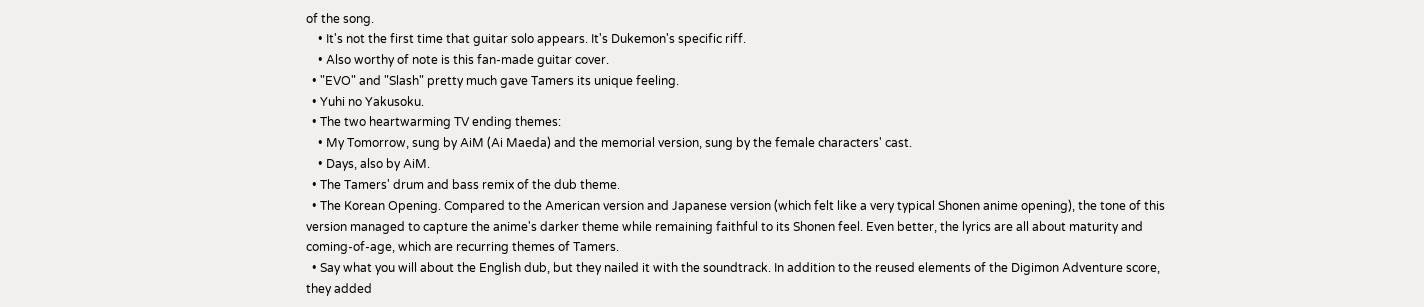of the song.
    • It's not the first time that guitar solo appears. It's Dukemon's specific riff.
    • Also worthy of note is this fan-made guitar cover.
  • "EVO" and "Slash" pretty much gave Tamers its unique feeling.
  • Yuhi no Yakusoku.
  • The two heartwarming TV ending themes:
    • My Tomorrow, sung by AiM (Ai Maeda) and the memorial version, sung by the female characters' cast.
    • Days, also by AiM.
  • The Tamers' drum and bass remix of the dub theme.
  • The Korean Opening. Compared to the American version and Japanese version (which felt like a very typical Shonen anime opening), the tone of this version managed to capture the anime's darker theme while remaining faithful to its Shonen feel. Even better, the lyrics are all about maturity and coming-of-age, which are recurring themes of Tamers.
  • Say what you will about the English dub, but they nailed it with the soundtrack. In addition to the reused elements of the Digimon Adventure score, they added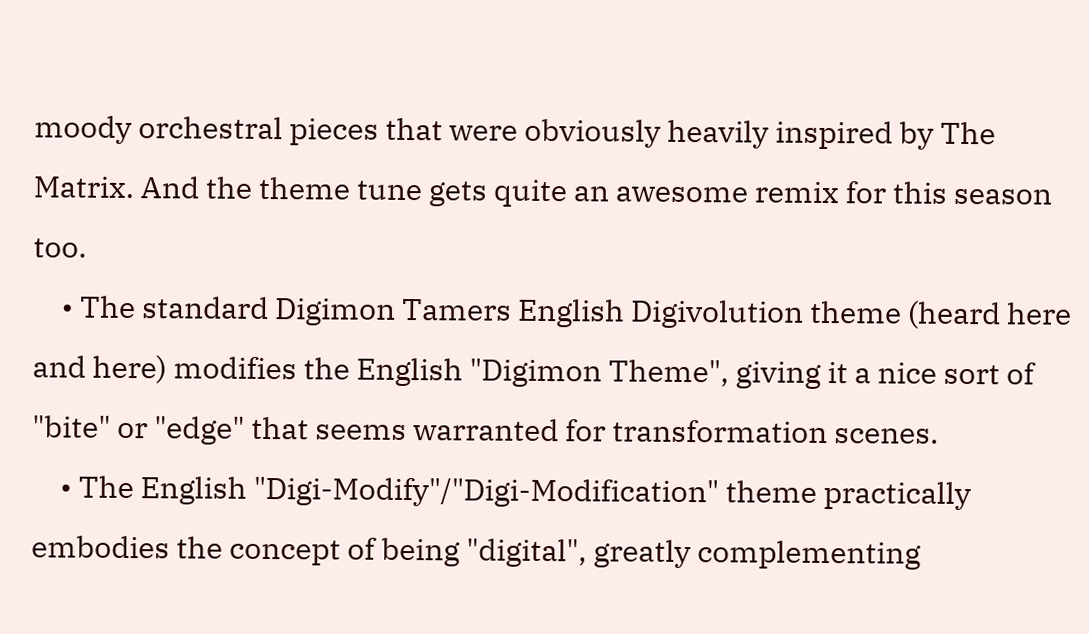moody orchestral pieces that were obviously heavily inspired by The Matrix. And the theme tune gets quite an awesome remix for this season too.
    • The standard Digimon Tamers English Digivolution theme (heard here and here) modifies the English "Digimon Theme", giving it a nice sort of "bite" or "edge" that seems warranted for transformation scenes.
    • The English "Digi-Modify"/"Digi-Modification" theme practically embodies the concept of being "digital", greatly complementing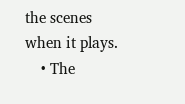the scenes when it plays.
    • The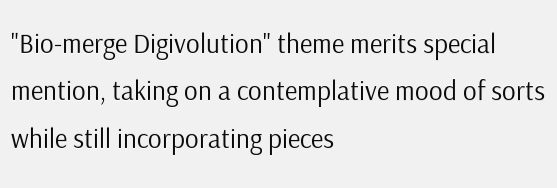"Bio-merge Digivolution" theme merits special mention, taking on a contemplative mood of sorts while still incorporating pieces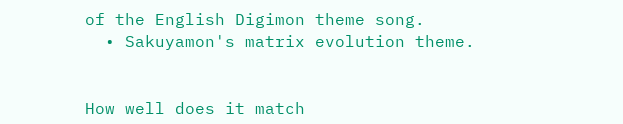of the English Digimon theme song.
  • Sakuyamon's matrix evolution theme.


How well does it match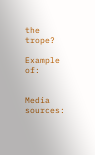the trope?

Example of:


Media sources: